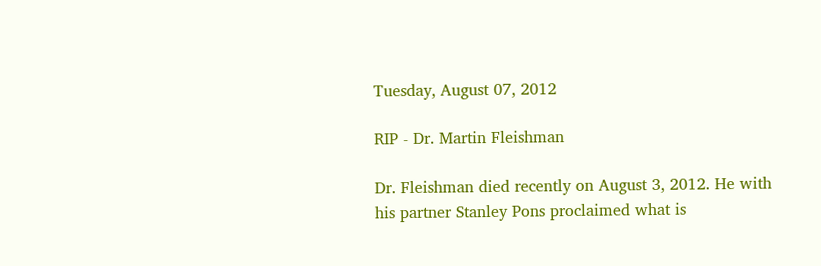Tuesday, August 07, 2012

RIP - Dr. Martin Fleishman

Dr. Fleishman died recently on August 3, 2012. He with his partner Stanley Pons proclaimed what is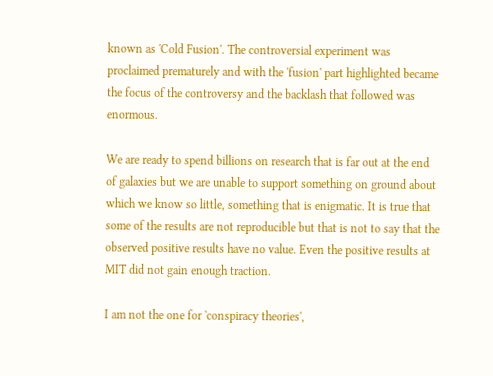known as 'Cold Fusion'. The controversial experiment was proclaimed prematurely and with the 'fusion' part highlighted became the focus of the controversy and the backlash that followed was enormous.

We are ready to spend billions on research that is far out at the end of galaxies but we are unable to support something on ground about which we know so little, something that is enigmatic. It is true that some of the results are not reproducible but that is not to say that the observed positive results have no value. Even the positive results at MIT did not gain enough traction.

I am not the one for 'conspiracy theories',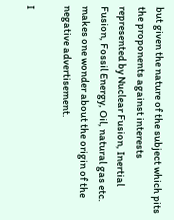but given the nature of the subject which pits the proponents against interests represented by Nuclear Fusion, Inertial Fusion, Fossil Energy, Oil, natural gas etc. makes one wonder about the origin of the negative advertisement.

I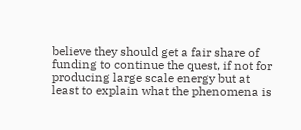believe they should get a fair share of funding to continue the quest, if not for producing large scale energy but at least to explain what the phenomena is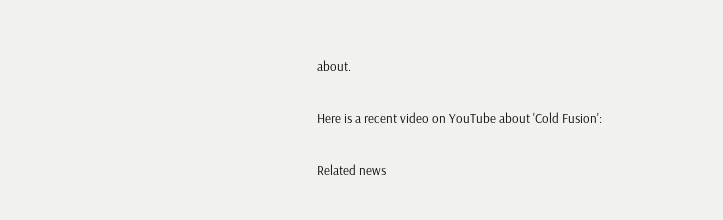about.

Here is a recent video on YouTube about 'Cold Fusion':

Related news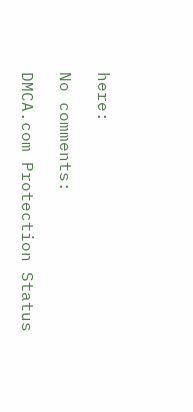here:

No comments:

DMCA.com Protection Status